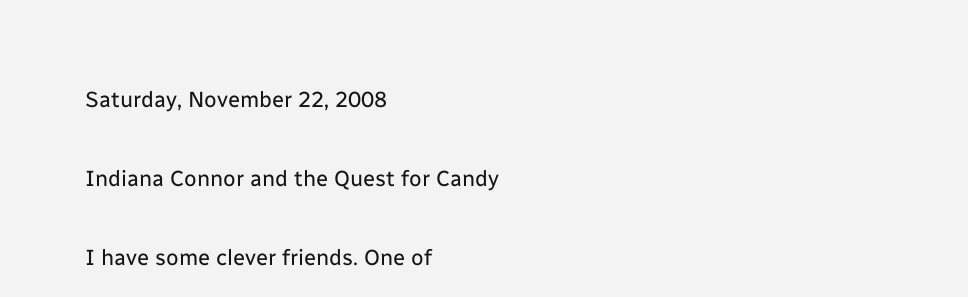Saturday, November 22, 2008

Indiana Connor and the Quest for Candy

I have some clever friends. One of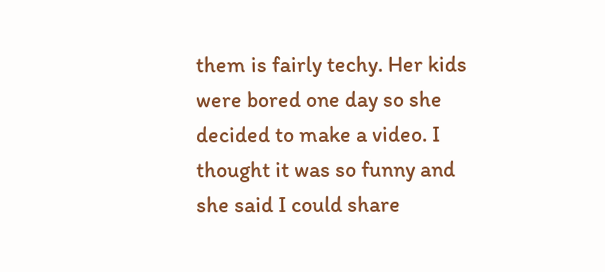them is fairly techy. Her kids were bored one day so she decided to make a video. I thought it was so funny and she said I could share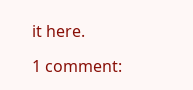it here.

1 comment: